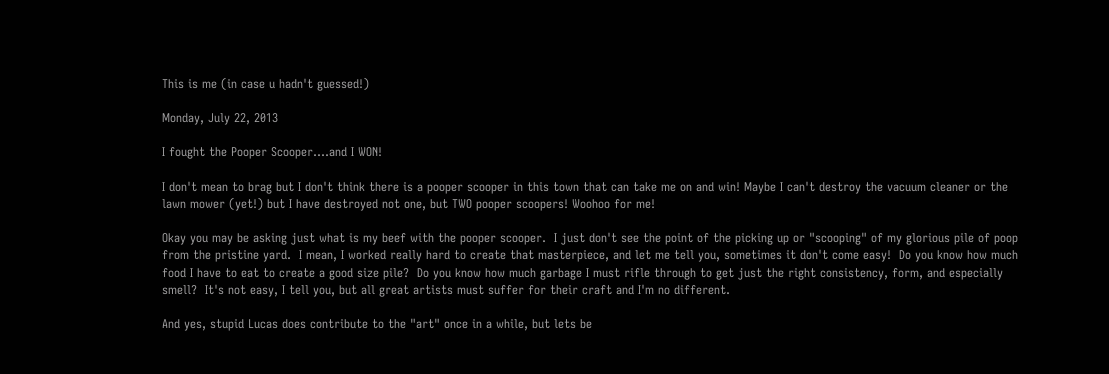This is me (in case u hadn't guessed!)

Monday, July 22, 2013

I fought the Pooper Scooper....and I WON!

I don't mean to brag but I don't think there is a pooper scooper in this town that can take me on and win! Maybe I can't destroy the vacuum cleaner or the lawn mower (yet!) but I have destroyed not one, but TWO pooper scoopers! Woohoo for me!

Okay you may be asking just what is my beef with the pooper scooper.  I just don't see the point of the picking up or "scooping" of my glorious pile of poop from the pristine yard.  I mean, I worked really hard to create that masterpiece, and let me tell you, sometimes it don't come easy!  Do you know how much food I have to eat to create a good size pile?  Do you know how much garbage I must rifle through to get just the right consistency, form, and especially smell?  It's not easy, I tell you, but all great artists must suffer for their craft and I'm no different.

And yes, stupid Lucas does contribute to the "art" once in a while, but lets be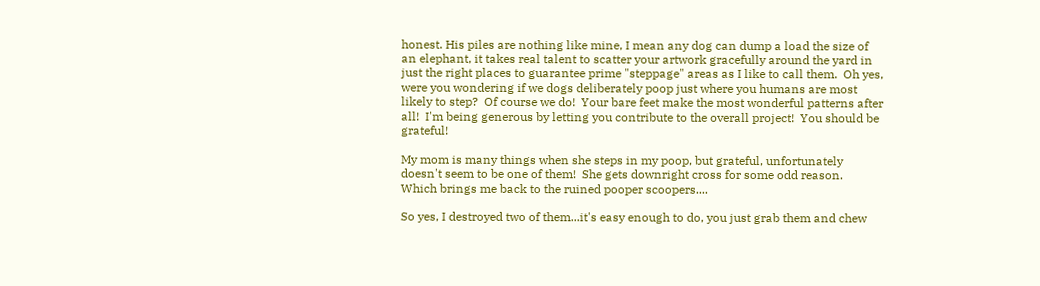honest. His piles are nothing like mine, I mean any dog can dump a load the size of an elephant, it takes real talent to scatter your artwork gracefully around the yard in just the right places to guarantee prime "steppage" areas as I like to call them.  Oh yes, were you wondering if we dogs deliberately poop just where you humans are most likely to step?  Of course we do!  Your bare feet make the most wonderful patterns after all!  I'm being generous by letting you contribute to the overall project!  You should be grateful!

My mom is many things when she steps in my poop, but grateful, unfortunately doesn't seem to be one of them!  She gets downright cross for some odd reason.  Which brings me back to the ruined pooper scoopers....

So yes, I destroyed two of them...it's easy enough to do, you just grab them and chew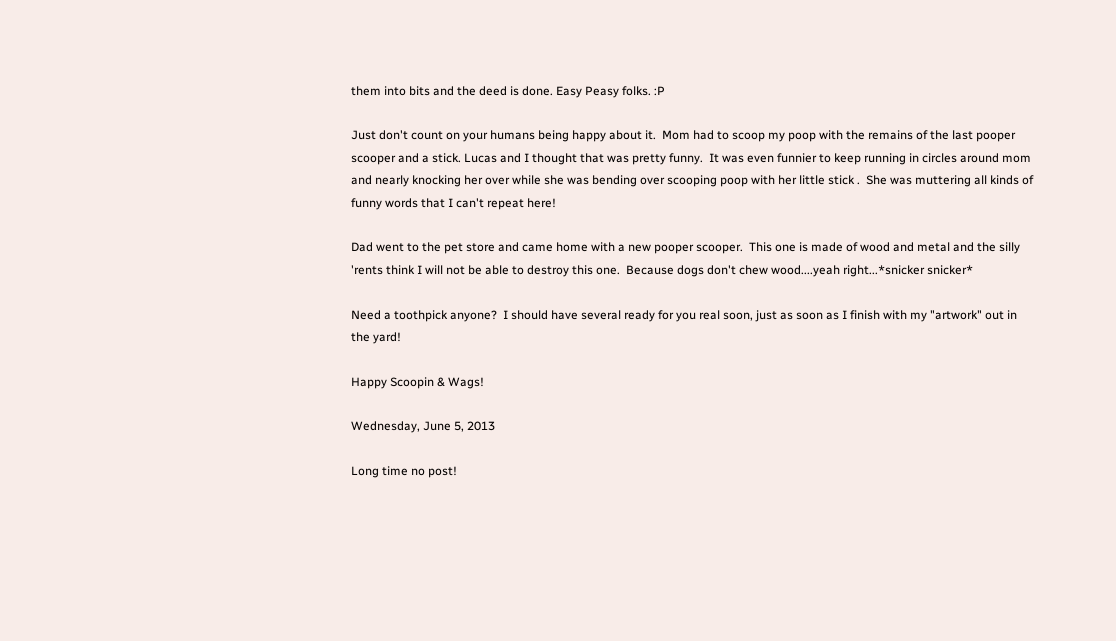them into bits and the deed is done. Easy Peasy folks. :P

Just don't count on your humans being happy about it.  Mom had to scoop my poop with the remains of the last pooper scooper and a stick. Lucas and I thought that was pretty funny.  It was even funnier to keep running in circles around mom and nearly knocking her over while she was bending over scooping poop with her little stick .  She was muttering all kinds of funny words that I can't repeat here!

Dad went to the pet store and came home with a new pooper scooper.  This one is made of wood and metal and the silly 'rents think I will not be able to destroy this one.  Because dogs don't chew wood....yeah right...*snicker snicker*

Need a toothpick anyone?  I should have several ready for you real soon, just as soon as I finish with my "artwork" out in the yard!

Happy Scoopin & Wags!

Wednesday, June 5, 2013

Long time no post!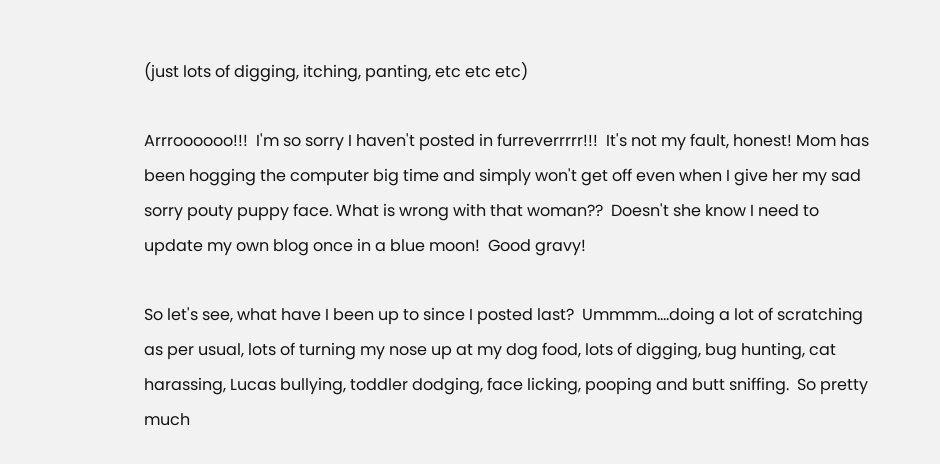(just lots of digging, itching, panting, etc etc etc)

Arrroooooo!!!  I'm so sorry I haven't posted in furreverrrrr!!!  It's not my fault, honest! Mom has been hogging the computer big time and simply won't get off even when I give her my sad sorry pouty puppy face. What is wrong with that woman??  Doesn't she know I need to update my own blog once in a blue moon!  Good gravy!

So let's see, what have I been up to since I posted last?  Ummmm....doing a lot of scratching as per usual, lots of turning my nose up at my dog food, lots of digging, bug hunting, cat harassing, Lucas bullying, toddler dodging, face licking, pooping and butt sniffing.  So pretty much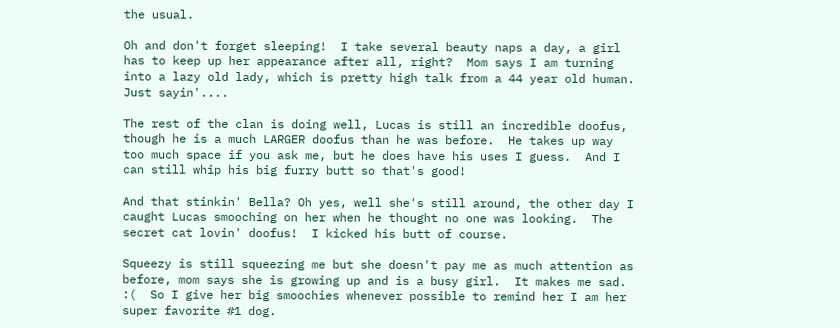the usual.

Oh and don't forget sleeping!  I take several beauty naps a day, a girl has to keep up her appearance after all, right?  Mom says I am turning into a lazy old lady, which is pretty high talk from a 44 year old human. Just sayin'....

The rest of the clan is doing well, Lucas is still an incredible doofus, though he is a much LARGER doofus than he was before.  He takes up way too much space if you ask me, but he does have his uses I guess.  And I can still whip his big furry butt so that's good!

And that stinkin' Bella? Oh yes, well she's still around, the other day I caught Lucas smooching on her when he thought no one was looking.  The secret cat lovin' doofus!  I kicked his butt of course.

Squeezy is still squeezing me but she doesn't pay me as much attention as before, mom says she is growing up and is a busy girl.  It makes me sad. :(  So I give her big smoochies whenever possible to remind her I am her super favorite #1 dog.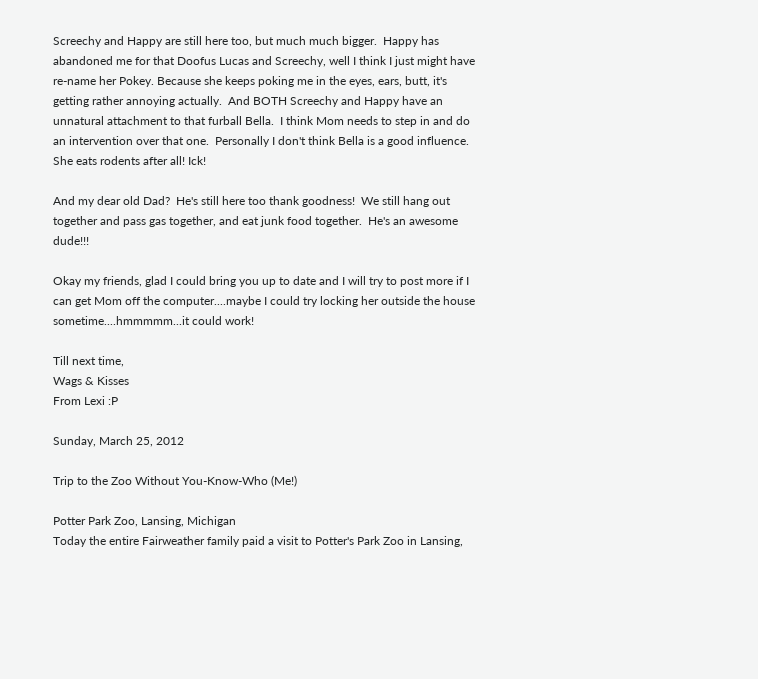Screechy and Happy are still here too, but much much bigger.  Happy has abandoned me for that Doofus Lucas and Screechy, well I think I just might have re-name her Pokey. Because she keeps poking me in the eyes, ears, butt, it's getting rather annoying actually.  And BOTH Screechy and Happy have an unnatural attachment to that furball Bella.  I think Mom needs to step in and do an intervention over that one.  Personally I don't think Bella is a good influence.  She eats rodents after all! Ick!

And my dear old Dad?  He's still here too thank goodness!  We still hang out together and pass gas together, and eat junk food together.  He's an awesome dude!!!

Okay my friends, glad I could bring you up to date and I will try to post more if I can get Mom off the computer....maybe I could try locking her outside the house sometime....hmmmmm...it could work!

Till next time,
Wags & Kisses
From Lexi :P

Sunday, March 25, 2012

Trip to the Zoo Without You-Know-Who (Me!)

Potter Park Zoo, Lansing, Michigan
Today the entire Fairweather family paid a visit to Potter's Park Zoo in Lansing,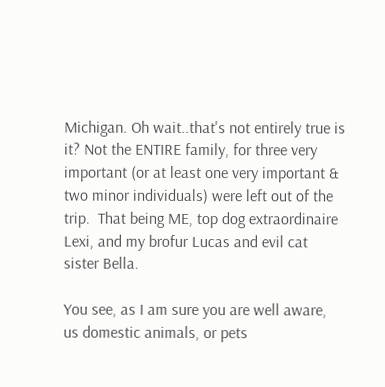Michigan. Oh wait..that's not entirely true is it? Not the ENTIRE family, for three very important (or at least one very important & two minor individuals) were left out of the trip.  That being ME, top dog extraordinaire Lexi, and my brofur Lucas and evil cat sister Bella.

You see, as I am sure you are well aware, us domestic animals, or pets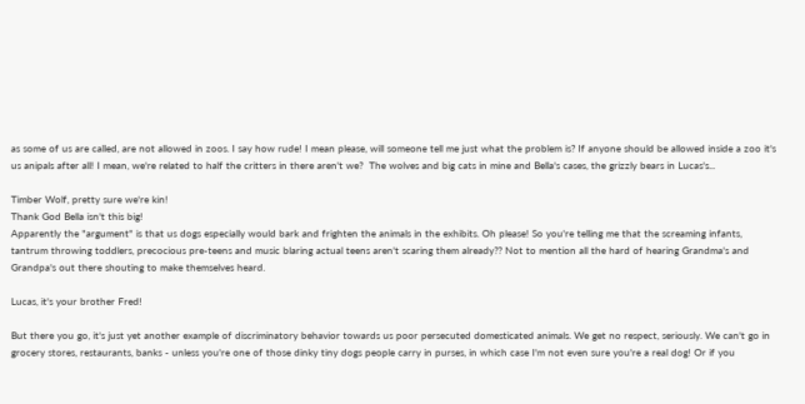as some of us are called, are not allowed in zoos. I say how rude! I mean please, will someone tell me just what the problem is? If anyone should be allowed inside a zoo it's us anipals after all! I mean, we're related to half the critters in there aren't we?  The wolves and big cats in mine and Bella's cases, the grizzly bears in Lucas's...

Timber Wolf, pretty sure we're kin!
Thank God Bella isn't this big!
Apparently the "argument" is that us dogs especially would bark and frighten the animals in the exhibits. Oh please! So you're telling me that the screaming infants, tantrum throwing toddlers, precocious pre-teens and music blaring actual teens aren't scaring them already?? Not to mention all the hard of hearing Grandma's and Grandpa's out there shouting to make themselves heard.

Lucas, it's your brother Fred!

But there you go, it's just yet another example of discriminatory behavior towards us poor persecuted domesticated animals. We get no respect, seriously. We can't go in grocery stores, restaurants, banks - unless you're one of those dinky tiny dogs people carry in purses, in which case I'm not even sure you're a real dog! Or if you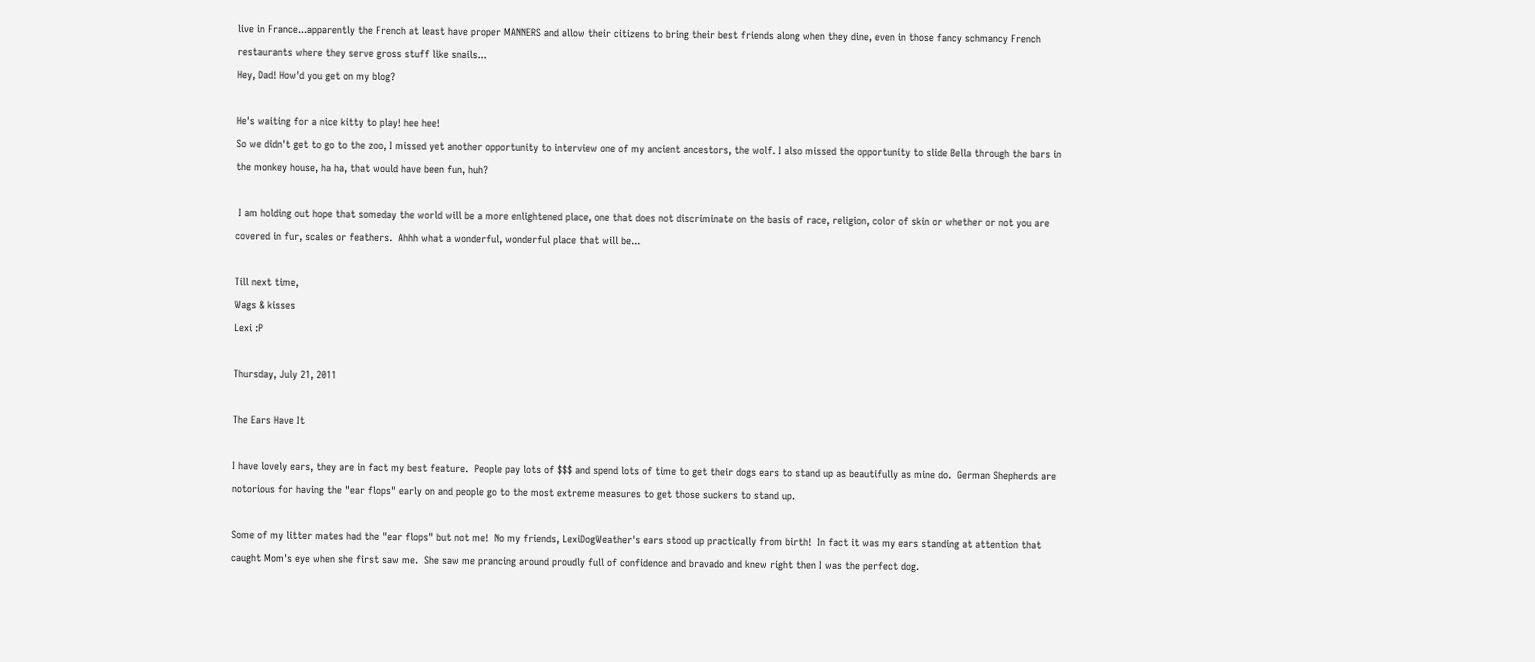live in France...apparently the French at least have proper MANNERS and allow their citizens to bring their best friends along when they dine, even in those fancy schmancy French restaurants where they serve gross stuff like snails...
Hey, Dad! How'd you get on my blog?

He's waiting for a nice kitty to play! hee hee!
So we didn't get to go to the zoo, I missed yet another opportunity to interview one of my ancient ancestors, the wolf. I also missed the opportunity to slide Bella through the bars in the monkey house, ha ha, that would have been fun, huh?

 I am holding out hope that someday the world will be a more enlightened place, one that does not discriminate on the basis of race, religion, color of skin or whether or not you are covered in fur, scales or feathers.  Ahhh what a wonderful, wonderful place that will be...

Till next time,
Wags & kisses
Lexi :P

Thursday, July 21, 2011

The Ears Have It

I have lovely ears, they are in fact my best feature.  People pay lots of $$$ and spend lots of time to get their dogs ears to stand up as beautifully as mine do.  German Shepherds are notorious for having the "ear flops" early on and people go to the most extreme measures to get those suckers to stand up.

Some of my litter mates had the "ear flops" but not me!  No my friends, LexiDogWeather's ears stood up practically from birth!  In fact it was my ears standing at attention that caught Mom's eye when she first saw me.  She saw me prancing around proudly full of confidence and bravado and knew right then I was the perfect dog.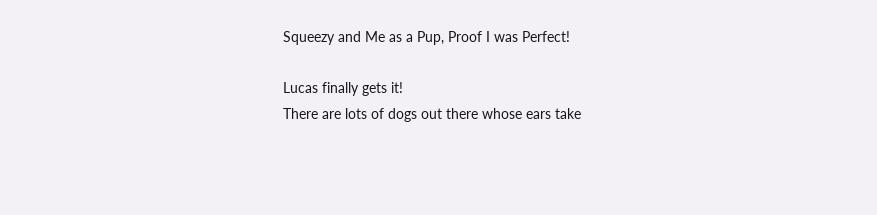Squeezy and Me as a Pup, Proof I was Perfect!

Lucas finally gets it!
There are lots of dogs out there whose ears take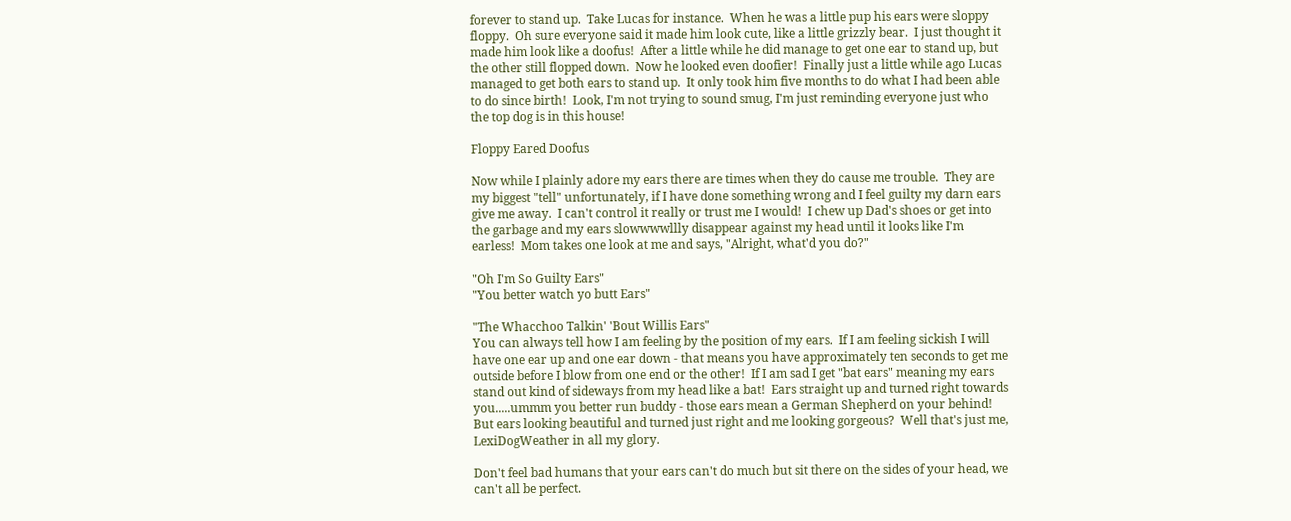forever to stand up.  Take Lucas for instance.  When he was a little pup his ears were sloppy floppy.  Oh sure everyone said it made him look cute, like a little grizzly bear.  I just thought it made him look like a doofus!  After a little while he did manage to get one ear to stand up, but the other still flopped down.  Now he looked even doofier!  Finally just a little while ago Lucas managed to get both ears to stand up.  It only took him five months to do what I had been able to do since birth!  Look, I'm not trying to sound smug, I'm just reminding everyone just who the top dog is in this house!

Floppy Eared Doofus

Now while I plainly adore my ears there are times when they do cause me trouble.  They are my biggest "tell" unfortunately, if I have done something wrong and I feel guilty my darn ears give me away.  I can't control it really or trust me I would!  I chew up Dad's shoes or get into the garbage and my ears slowwwwllly disappear against my head until it looks like I'm earless!  Mom takes one look at me and says, "Alright, what'd you do?"

"Oh I'm So Guilty Ears"
"You better watch yo butt Ears"

"The Whacchoo Talkin' 'Bout Willis Ears"
You can always tell how I am feeling by the position of my ears.  If I am feeling sickish I will have one ear up and one ear down - that means you have approximately ten seconds to get me outside before I blow from one end or the other!  If I am sad I get "bat ears" meaning my ears stand out kind of sideways from my head like a bat!  Ears straight up and turned right towards you.....ummm you better run buddy - those ears mean a German Shepherd on your behind!    But ears looking beautiful and turned just right and me looking gorgeous?  Well that's just me, LexiDogWeather in all my glory.

Don't feel bad humans that your ears can't do much but sit there on the sides of your head, we can't all be perfect.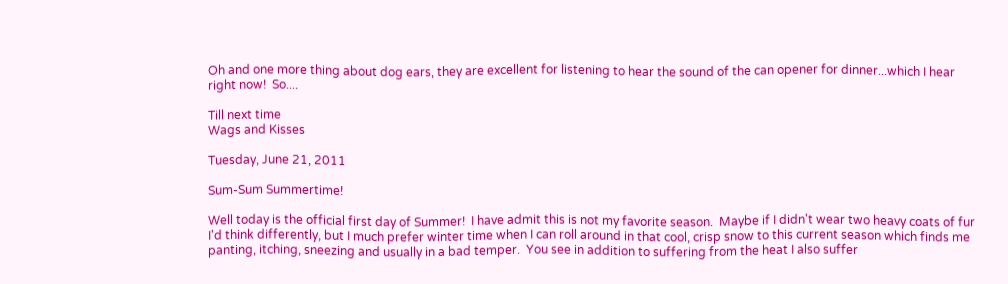Oh and one more thing about dog ears, they are excellent for listening to hear the sound of the can opener for dinner...which I hear right now!  So....

Till next time
Wags and Kisses

Tuesday, June 21, 2011

Sum-Sum Summertime!

Well today is the official first day of Summer!  I have admit this is not my favorite season.  Maybe if I didn't wear two heavy coats of fur I'd think differently, but I much prefer winter time when I can roll around in that cool, crisp snow to this current season which finds me panting, itching, sneezing and usually in a bad temper.  You see in addition to suffering from the heat I also suffer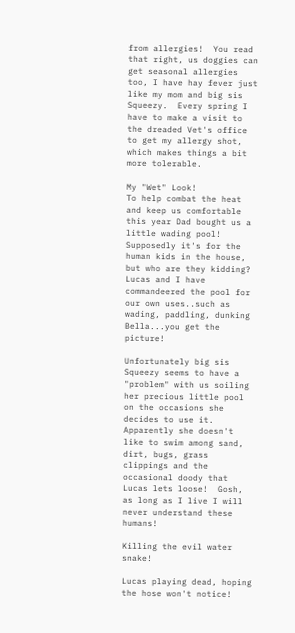from allergies!  You read that right, us doggies can get seasonal allergies too, I have hay fever just like my mom and big sis Squeezy.  Every spring I have to make a visit to the dreaded Vet's office to get my allergy shot, which makes things a bit more tolerable.

My "Wet" Look!
To help combat the heat and keep us comfortable this year Dad bought us a little wading pool!  Supposedly it's for the human kids in the house, but who are they kidding?  Lucas and I have commandeered the pool for our own uses..such as wading, paddling, dunking Bella...you get the picture!

Unfortunately big sis Squeezy seems to have a "problem" with us soiling her precious little pool on the occasions she decides to use it.  Apparently she doesn't like to swim among sand, dirt, bugs, grass clippings and the occasional doody that Lucas lets loose!  Gosh, as long as I live I will never understand these humans!

Killing the evil water snake!

Lucas playing dead, hoping the hose won't notice!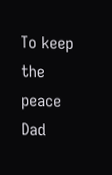To keep the peace Dad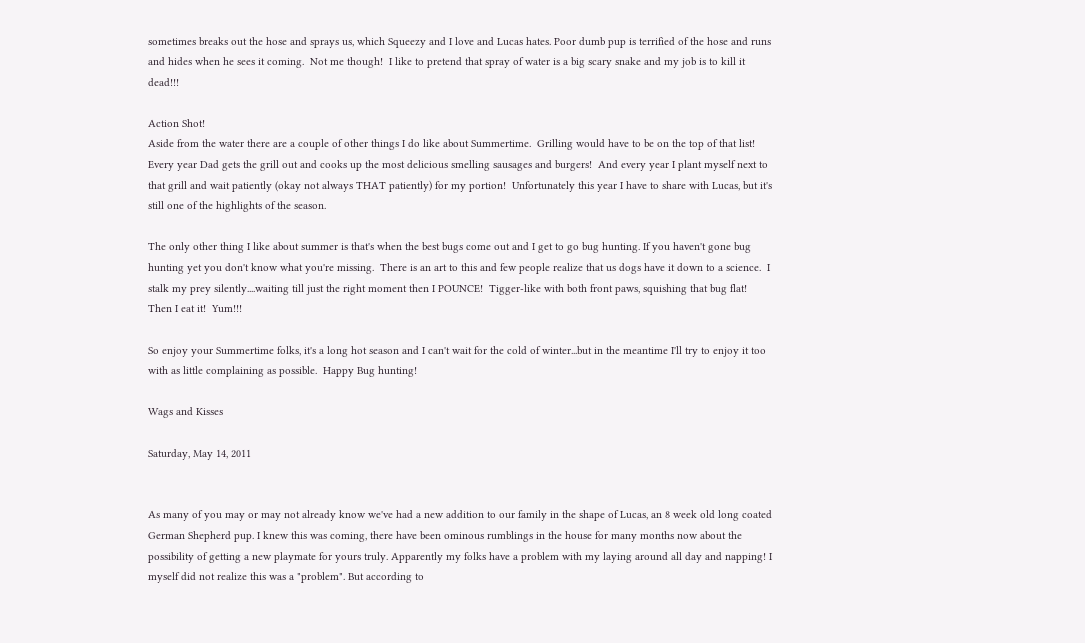sometimes breaks out the hose and sprays us, which Squeezy and I love and Lucas hates. Poor dumb pup is terrified of the hose and runs and hides when he sees it coming.  Not me though!  I like to pretend that spray of water is a big scary snake and my job is to kill it dead!!!

Action Shot!
Aside from the water there are a couple of other things I do like about Summertime.  Grilling would have to be on the top of that list!  Every year Dad gets the grill out and cooks up the most delicious smelling sausages and burgers!  And every year I plant myself next to that grill and wait patiently (okay not always THAT patiently) for my portion!  Unfortunately this year I have to share with Lucas, but it's still one of the highlights of the season.

The only other thing I like about summer is that's when the best bugs come out and I get to go bug hunting. If you haven't gone bug hunting yet you don't know what you're missing.  There is an art to this and few people realize that us dogs have it down to a science.  I stalk my prey silently....waiting till just the right moment then I POUNCE!  Tigger-like with both front paws, squishing that bug flat!  Then I eat it!  Yum!!!

So enjoy your Summertime folks, it's a long hot season and I can't wait for the cold of winter...but in the meantime I'll try to enjoy it too with as little complaining as possible.  Happy Bug hunting!

Wags and Kisses

Saturday, May 14, 2011


As many of you may or may not already know we've had a new addition to our family in the shape of Lucas, an 8 week old long coated German Shepherd pup. I knew this was coming, there have been ominous rumblings in the house for many months now about the possibility of getting a new playmate for yours truly. Apparently my folks have a problem with my laying around all day and napping! I myself did not realize this was a "problem". But according to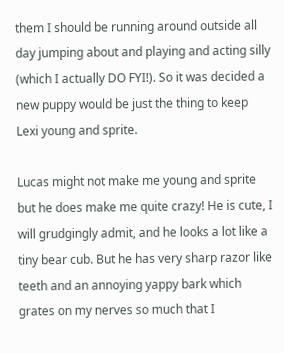them I should be running around outside all day jumping about and playing and acting silly (which I actually DO FYI!). So it was decided a new puppy would be just the thing to keep Lexi young and sprite.

Lucas might not make me young and sprite but he does make me quite crazy! He is cute, I will grudgingly admit, and he looks a lot like a tiny bear cub. But he has very sharp razor like teeth and an annoying yappy bark which grates on my nerves so much that I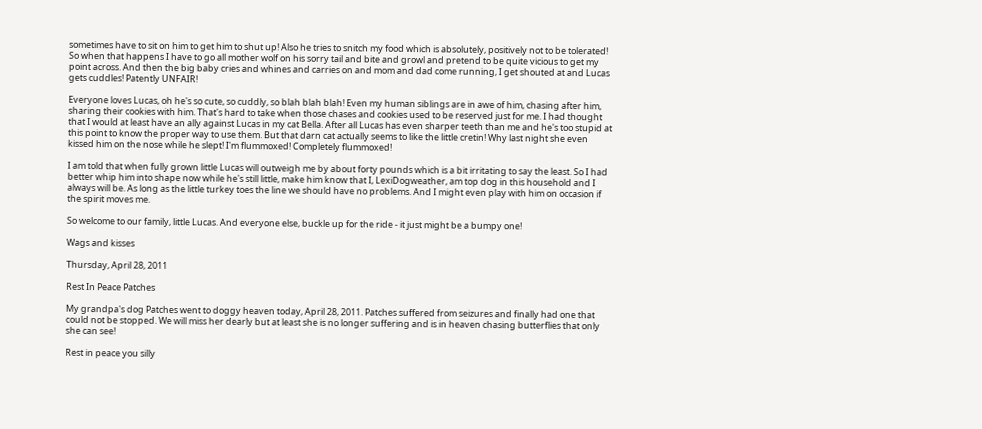sometimes have to sit on him to get him to shut up! Also he tries to snitch my food which is absolutely, positively not to be tolerated! So when that happens I have to go all mother wolf on his sorry tail and bite and growl and pretend to be quite vicious to get my point across. And then the big baby cries and whines and carries on and mom and dad come running, I get shouted at and Lucas gets cuddles! Patently UNFAIR!

Everyone loves Lucas, oh he's so cute, so cuddly, so blah blah blah! Even my human siblings are in awe of him, chasing after him, sharing their cookies with him. That's hard to take when those chases and cookies used to be reserved just for me. I had thought that I would at least have an ally against Lucas in my cat Bella. After all Lucas has even sharper teeth than me and he's too stupid at this point to know the proper way to use them. But that darn cat actually seems to like the little cretin! Why last night she even kissed him on the nose while he slept! I'm flummoxed! Completely flummoxed!

I am told that when fully grown little Lucas will outweigh me by about forty pounds which is a bit irritating to say the least. So I had better whip him into shape now while he's still little, make him know that I, LexiDogweather, am top dog in this household and I always will be. As long as the little turkey toes the line we should have no problems. And I might even play with him on occasion if the spirit moves me.

So welcome to our family, little Lucas. And everyone else, buckle up for the ride - it just might be a bumpy one!

Wags and kisses

Thursday, April 28, 2011

Rest In Peace Patches

My grandpa's dog Patches went to doggy heaven today, April 28, 2011. Patches suffered from seizures and finally had one that could not be stopped. We will miss her dearly but at least she is no longer suffering and is in heaven chasing butterflies that only she can see!

Rest in peace you silly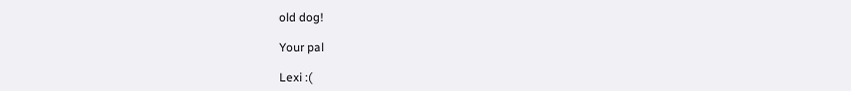old dog!

Your pal

Lexi :(